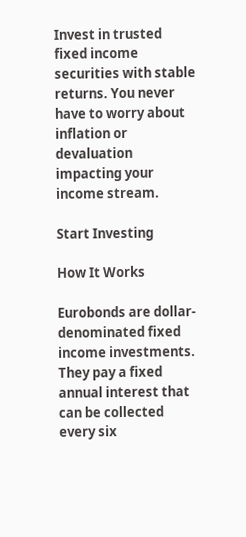Invest in trusted fixed income securities with stable returns. You never have to worry about inflation or devaluation impacting your income stream.

Start Investing

How It Works

Eurobonds are dollar-denominated fixed income investments. They pay a fixed annual interest that can be collected every six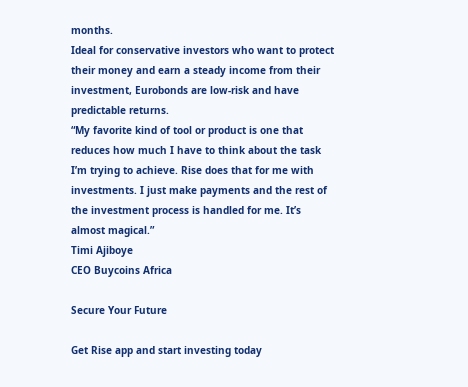months.
Ideal for conservative investors who want to protect their money and earn a steady income from their investment, Eurobonds are low-risk and have predictable returns.
“My favorite kind of tool or product is one that reduces how much I have to think about the task I’m trying to achieve. Rise does that for me with investments. I just make payments and the rest of the investment process is handled for me. It’s almost magical.”
Timi Ajiboye
CEO Buycoins Africa

Secure Your Future

Get Rise app and start investing today